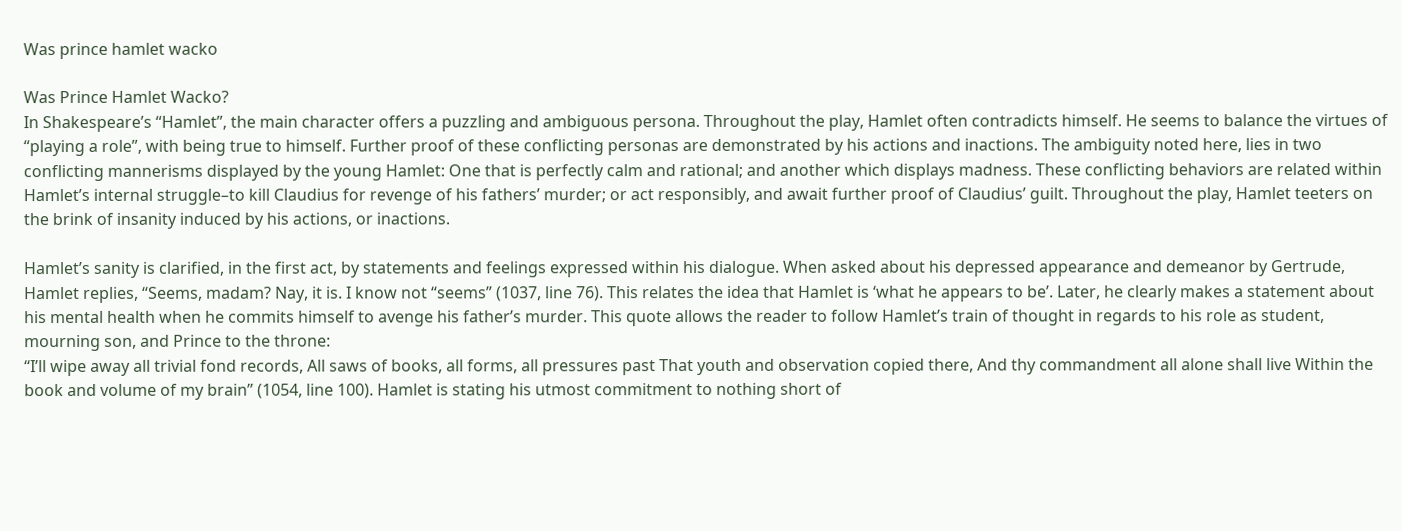Was prince hamlet wacko

Was Prince Hamlet Wacko?
In Shakespeare’s “Hamlet”, the main character offers a puzzling and ambiguous persona. Throughout the play, Hamlet often contradicts himself. He seems to balance the virtues of “playing a role”, with being true to himself. Further proof of these conflicting personas are demonstrated by his actions and inactions. The ambiguity noted here, lies in two conflicting mannerisms displayed by the young Hamlet: One that is perfectly calm and rational; and another which displays madness. These conflicting behaviors are related within Hamlet’s internal struggle–to kill Claudius for revenge of his fathers’ murder; or act responsibly, and await further proof of Claudius’ guilt. Throughout the play, Hamlet teeters on the brink of insanity induced by his actions, or inactions.

Hamlet’s sanity is clarified, in the first act, by statements and feelings expressed within his dialogue. When asked about his depressed appearance and demeanor by Gertrude, Hamlet replies, “Seems, madam? Nay, it is. I know not “seems” (1037, line 76). This relates the idea that Hamlet is ‘what he appears to be’. Later, he clearly makes a statement about his mental health when he commits himself to avenge his father’s murder. This quote allows the reader to follow Hamlet’s train of thought in regards to his role as student, mourning son, and Prince to the throne:
“I’ll wipe away all trivial fond records, All saws of books, all forms, all pressures past That youth and observation copied there, And thy commandment all alone shall live Within the book and volume of my brain” (1054, line 100). Hamlet is stating his utmost commitment to nothing short of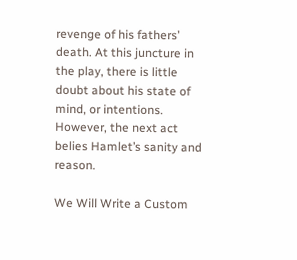revenge of his fathers’ death. At this juncture in the play, there is little doubt about his state of mind, or intentions. However, the next act belies Hamlet’s sanity and reason.

We Will Write a Custom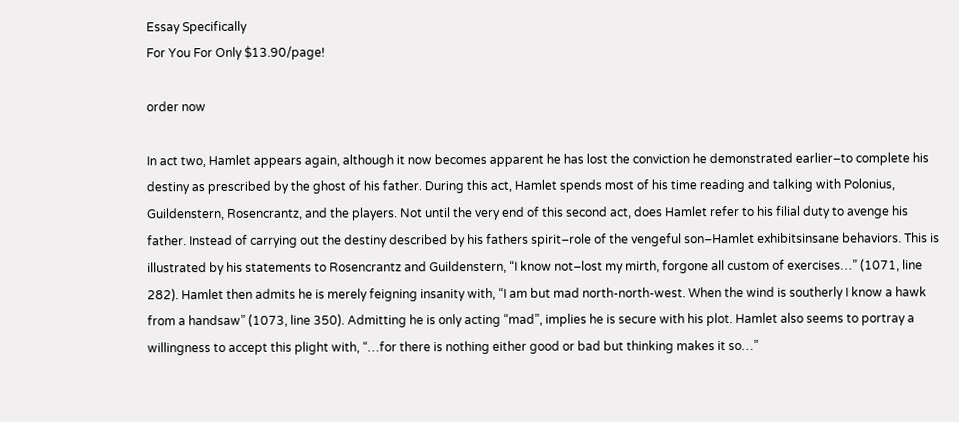Essay Specifically
For You For Only $13.90/page!

order now

In act two, Hamlet appears again, although it now becomes apparent he has lost the conviction he demonstrated earlier–to complete his destiny as prescribed by the ghost of his father. During this act, Hamlet spends most of his time reading and talking with Polonius, Guildenstern, Rosencrantz, and the players. Not until the very end of this second act, does Hamlet refer to his filial duty to avenge his father. Instead of carrying out the destiny described by his fathers spirit–role of the vengeful son–Hamlet exhibitsinsane behaviors. This is illustrated by his statements to Rosencrantz and Guildenstern, “I know not–lost my mirth, forgone all custom of exercises…” (1071, line 282). Hamlet then admits he is merely feigning insanity with, “I am but mad north-north-west. When the wind is southerly I know a hawk from a handsaw” (1073, line 350). Admitting he is only acting “mad”, implies he is secure with his plot. Hamlet also seems to portray a willingness to accept this plight with, “…for there is nothing either good or bad but thinking makes it so…”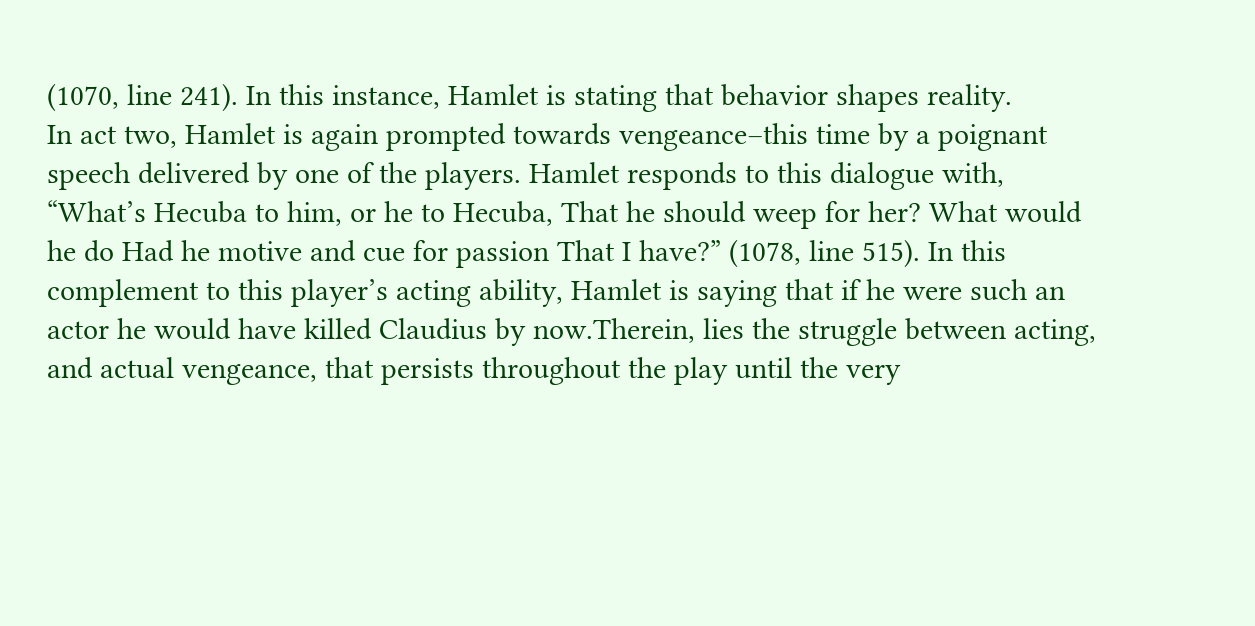(1070, line 241). In this instance, Hamlet is stating that behavior shapes reality.
In act two, Hamlet is again prompted towards vengeance–this time by a poignant speech delivered by one of the players. Hamlet responds to this dialogue with, “What’s Hecuba to him, or he to Hecuba, That he should weep for her? What would he do Had he motive and cue for passion That I have?” (1078, line 515). In this complement to this player’s acting ability, Hamlet is saying that if he were such an actor he would have killed Claudius by now.Therein, lies the struggle between acting, and actual vengeance, that persists throughout the play until the very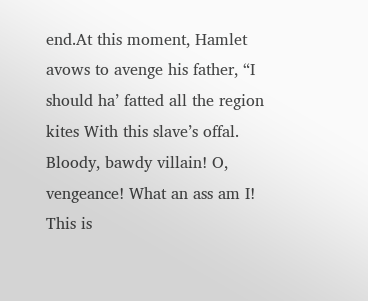end.At this moment, Hamlet avows to avenge his father, “I should ha’ fatted all the region kites With this slave’s offal. Bloody, bawdy villain! O, vengeance! What an ass am I! This is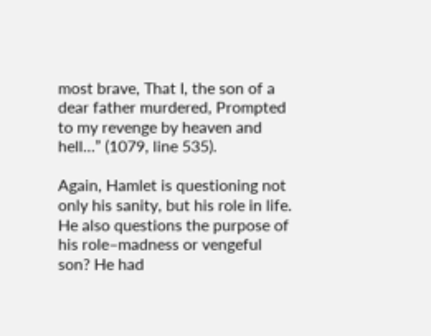most brave, That I, the son of a dear father murdered, Prompted to my revenge by heaven and hell…” (1079, line 535).

Again, Hamlet is questioning not only his sanity, but his role in life. He also questions the purpose of his role–madness or vengeful son? He had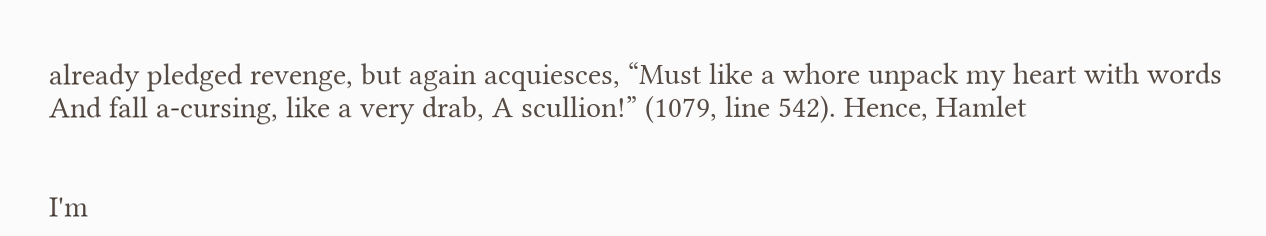already pledged revenge, but again acquiesces, “Must like a whore unpack my heart with words And fall a-cursing, like a very drab, A scullion!” (1079, line 542). Hence, Hamlet


I'm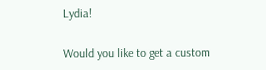Lydia!

Would you like to get a custom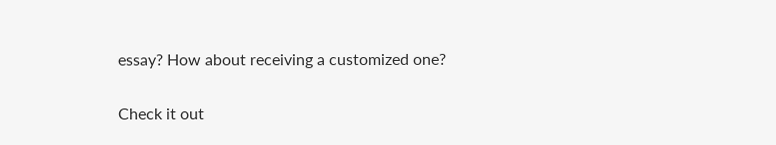essay? How about receiving a customized one?

Check it out